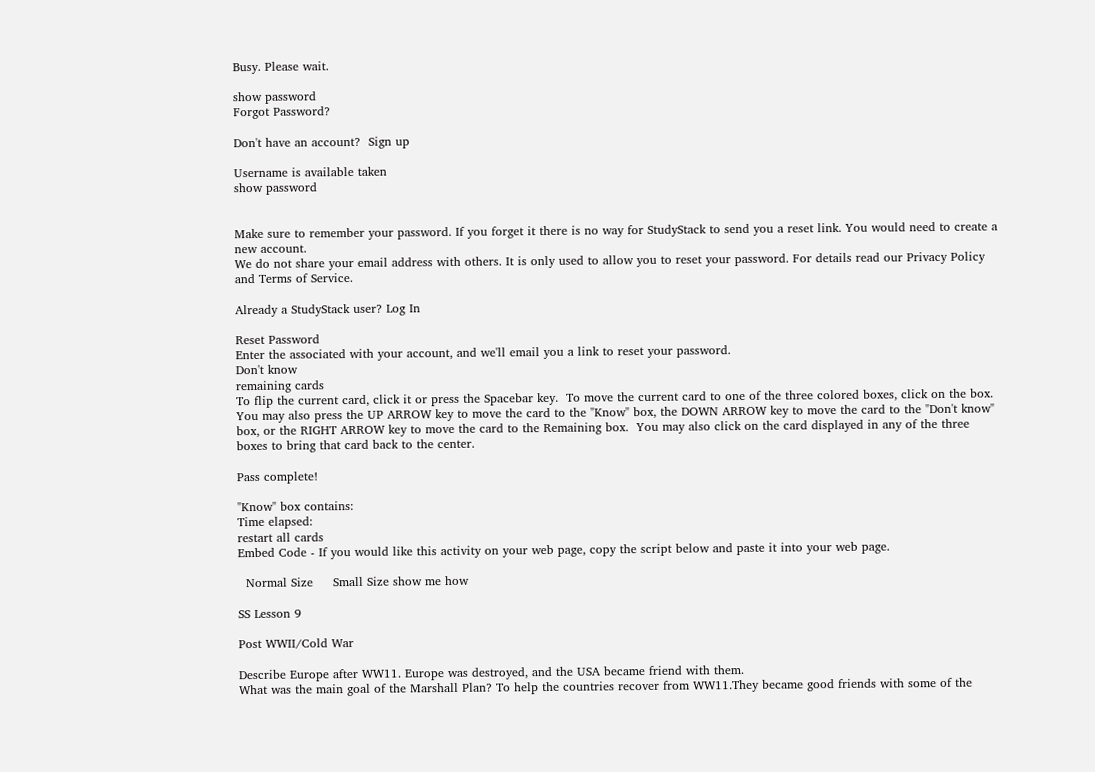Busy. Please wait.

show password
Forgot Password?

Don't have an account?  Sign up

Username is available taken
show password


Make sure to remember your password. If you forget it there is no way for StudyStack to send you a reset link. You would need to create a new account.
We do not share your email address with others. It is only used to allow you to reset your password. For details read our Privacy Policy and Terms of Service.

Already a StudyStack user? Log In

Reset Password
Enter the associated with your account, and we'll email you a link to reset your password.
Don't know
remaining cards
To flip the current card, click it or press the Spacebar key.  To move the current card to one of the three colored boxes, click on the box.  You may also press the UP ARROW key to move the card to the "Know" box, the DOWN ARROW key to move the card to the "Don't know" box, or the RIGHT ARROW key to move the card to the Remaining box.  You may also click on the card displayed in any of the three boxes to bring that card back to the center.

Pass complete!

"Know" box contains:
Time elapsed:
restart all cards
Embed Code - If you would like this activity on your web page, copy the script below and paste it into your web page.

  Normal Size     Small Size show me how

SS Lesson 9

Post WWII/Cold War

Describe Europe after WW11. Europe was destroyed, and the USA became friend with them.
What was the main goal of the Marshall Plan? To help the countries recover from WW11.They became good friends with some of the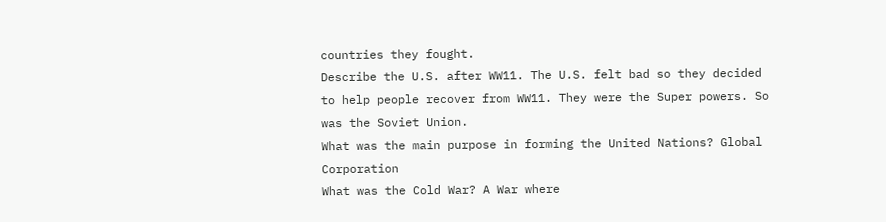countries they fought.
Describe the U.S. after WW11. The U.S. felt bad so they decided to help people recover from WW11. They were the Super powers. So was the Soviet Union.
What was the main purpose in forming the United Nations? Global Corporation
What was the Cold War? A War where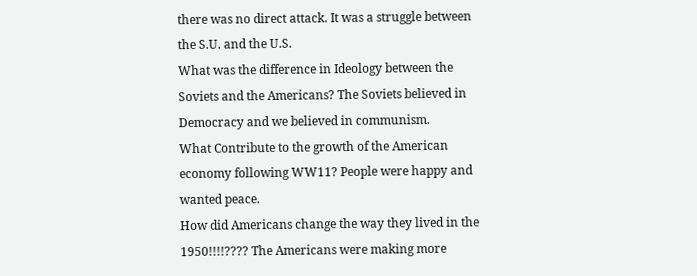there was no direct attack. It was a struggle between the S.U. and the U.S.
What was the difference in Ideology between the Soviets and the Americans? The Soviets believed in Democracy and we believed in communism.
What Contribute to the growth of the American economy following WW11? People were happy and wanted peace.
How did Americans change the way they lived in the 1950!!!!???? The Americans were making more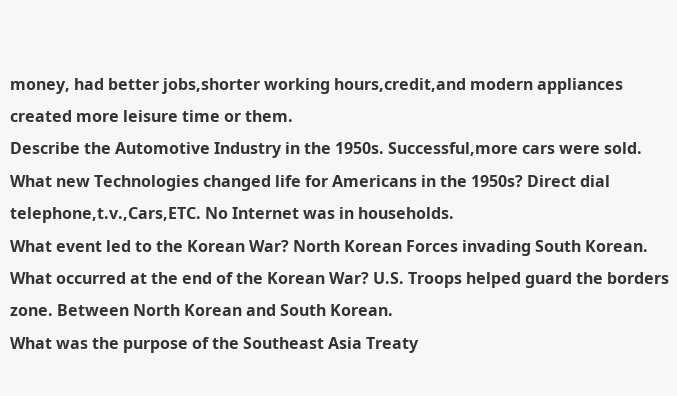money, had better jobs,shorter working hours,credit,and modern appliances created more leisure time or them.
Describe the Automotive Industry in the 1950s. Successful,more cars were sold.
What new Technologies changed life for Americans in the 1950s? Direct dial telephone,t.v.,Cars,ETC. No Internet was in households.
What event led to the Korean War? North Korean Forces invading South Korean.
What occurred at the end of the Korean War? U.S. Troops helped guard the borders zone. Between North Korean and South Korean.
What was the purpose of the Southeast Asia Treaty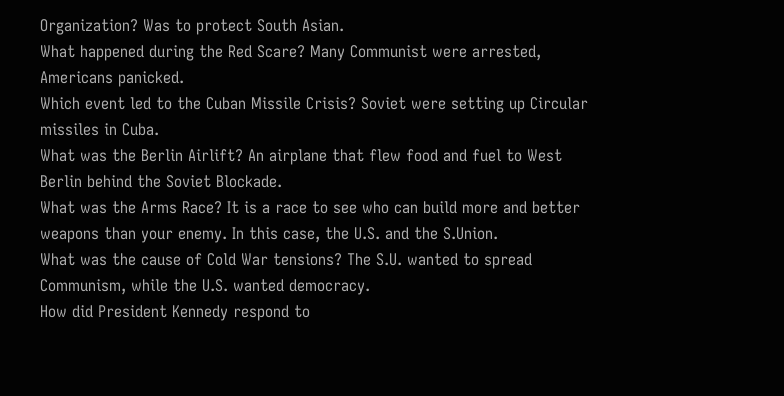Organization? Was to protect South Asian.
What happened during the Red Scare? Many Communist were arrested, Americans panicked.
Which event led to the Cuban Missile Crisis? Soviet were setting up Circular missiles in Cuba.
What was the Berlin Airlift? An airplane that flew food and fuel to West Berlin behind the Soviet Blockade.
What was the Arms Race? It is a race to see who can build more and better weapons than your enemy. In this case, the U.S. and the S.Union.
What was the cause of Cold War tensions? The S.U. wanted to spread Communism, while the U.S. wanted democracy.
How did President Kennedy respond to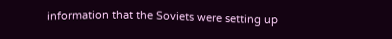information that the Soviets were setting up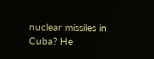nuclear missiles in Cuba? He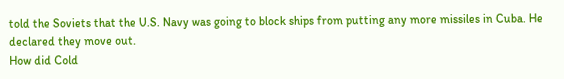told the Soviets that the U.S. Navy was going to block ships from putting any more missiles in Cuba. He declared they move out.
How did Cold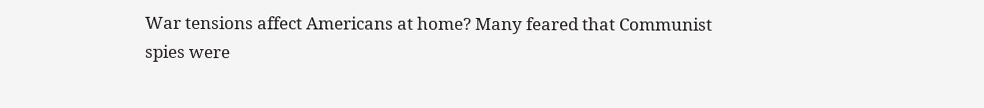War tensions affect Americans at home? Many feared that Communist spies were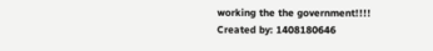working the the government!!!!
Created by: 1408180646